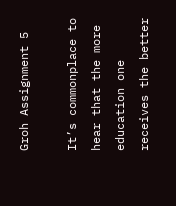Groh Assignment 5

It’s commonplace to hear that the more education one receives the better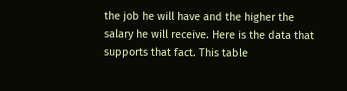the job he will have and the higher the salary he will receive. Here is the data that supports that fact. This table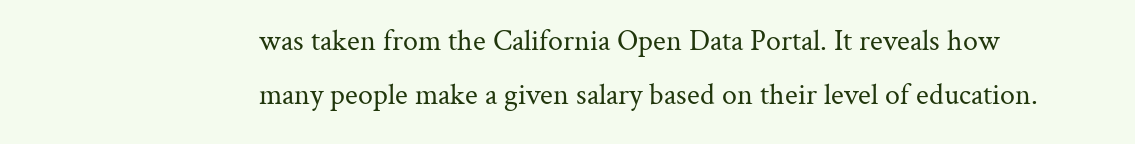was taken from the California Open Data Portal. It reveals how many people make a given salary based on their level of education.